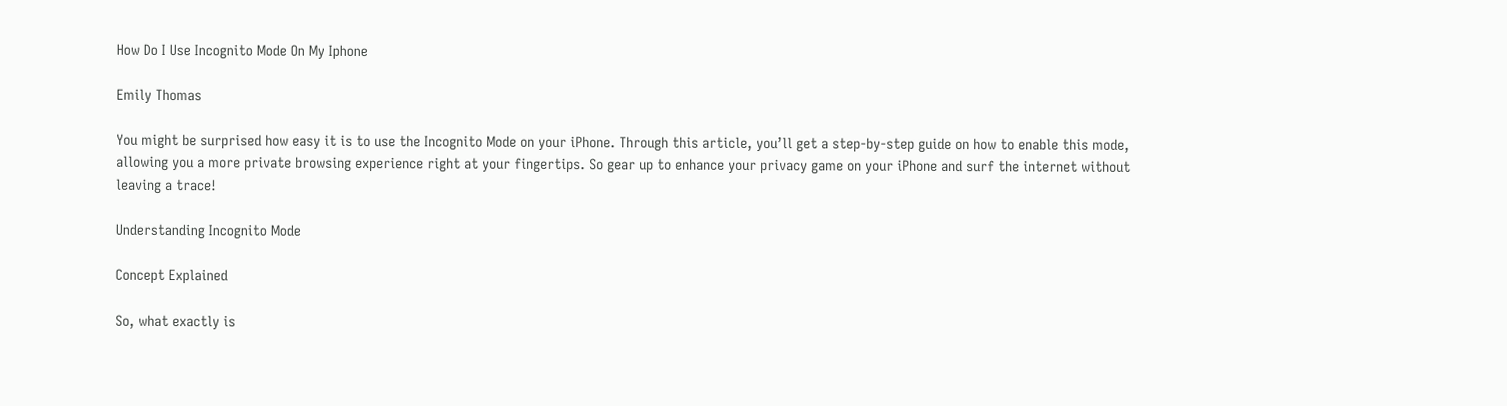How Do I Use Incognito Mode On My Iphone

Emily Thomas

You might be surprised how easy it is to use the Incognito Mode on your iPhone. Through this article, you’ll get a step-by-step guide on how to enable this mode, allowing you a more private browsing experience right at your fingertips. So gear up to enhance your privacy game on your iPhone and surf the internet without leaving a trace!

Understanding Incognito Mode

Concept Explained

So, what exactly is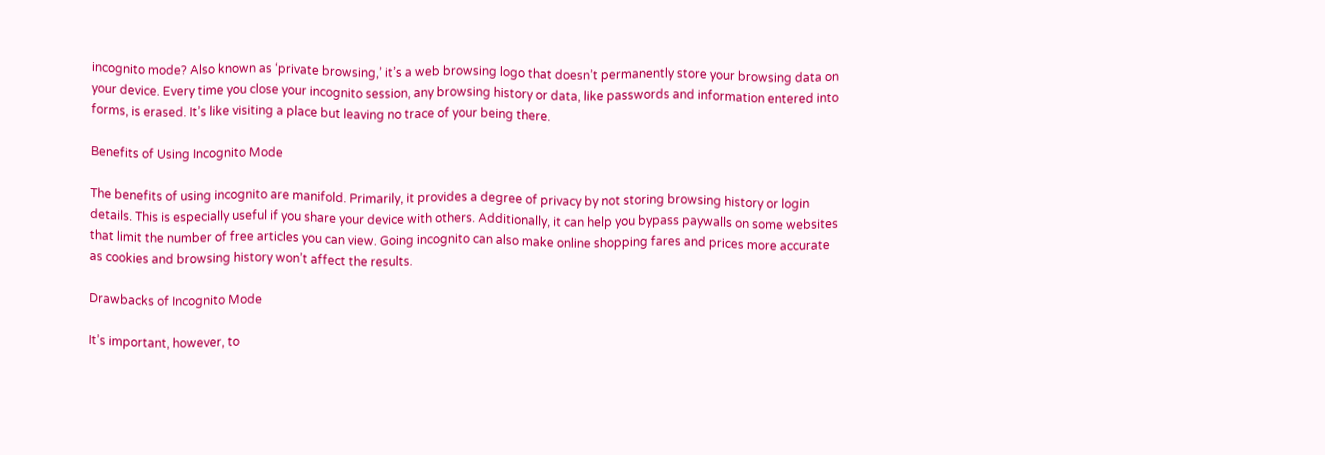incognito mode? Also known as ‘private browsing,’ it’s a web browsing logo that doesn’t permanently store your browsing data on your device. Every time you close your incognito session, any browsing history or data, like passwords and information entered into forms, is erased. It’s like visiting a place but leaving no trace of your being there.

Benefits of Using Incognito Mode

The benefits of using incognito are manifold. Primarily, it provides a degree of privacy by not storing browsing history or login details. This is especially useful if you share your device with others. Additionally, it can help you bypass paywalls on some websites that limit the number of free articles you can view. Going incognito can also make online shopping fares and prices more accurate as cookies and browsing history won’t affect the results.

Drawbacks of Incognito Mode

It’s important, however, to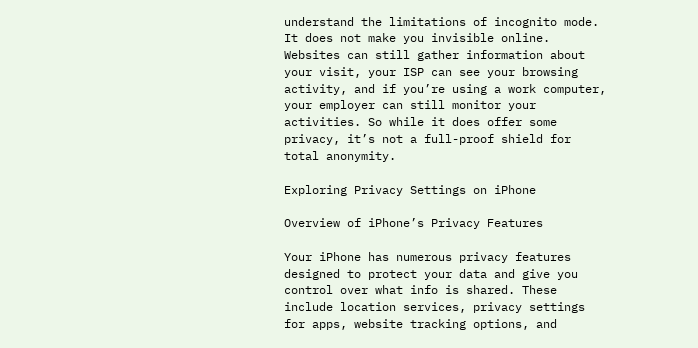understand the limitations of incognito mode. It does not make you invisible online. Websites can still gather information about your visit, your ISP can see your browsing activity, and if you’re using a work computer, your employer can still monitor your activities. So while it does offer some privacy, it’s not a full-proof shield for total anonymity.

Exploring Privacy Settings on iPhone

Overview of iPhone’s Privacy Features

Your iPhone has numerous privacy features designed to protect your data and give you control over what info is shared. These include location services, privacy settings for apps, website tracking options, and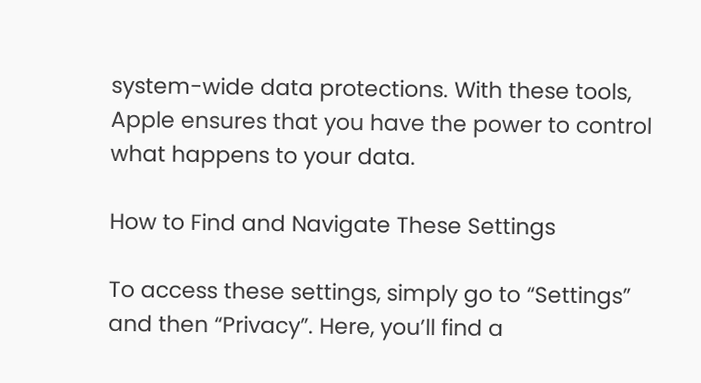system-wide data protections. With these tools, Apple ensures that you have the power to control what happens to your data.

How to Find and Navigate These Settings

To access these settings, simply go to “Settings” and then “Privacy”. Here, you’ll find a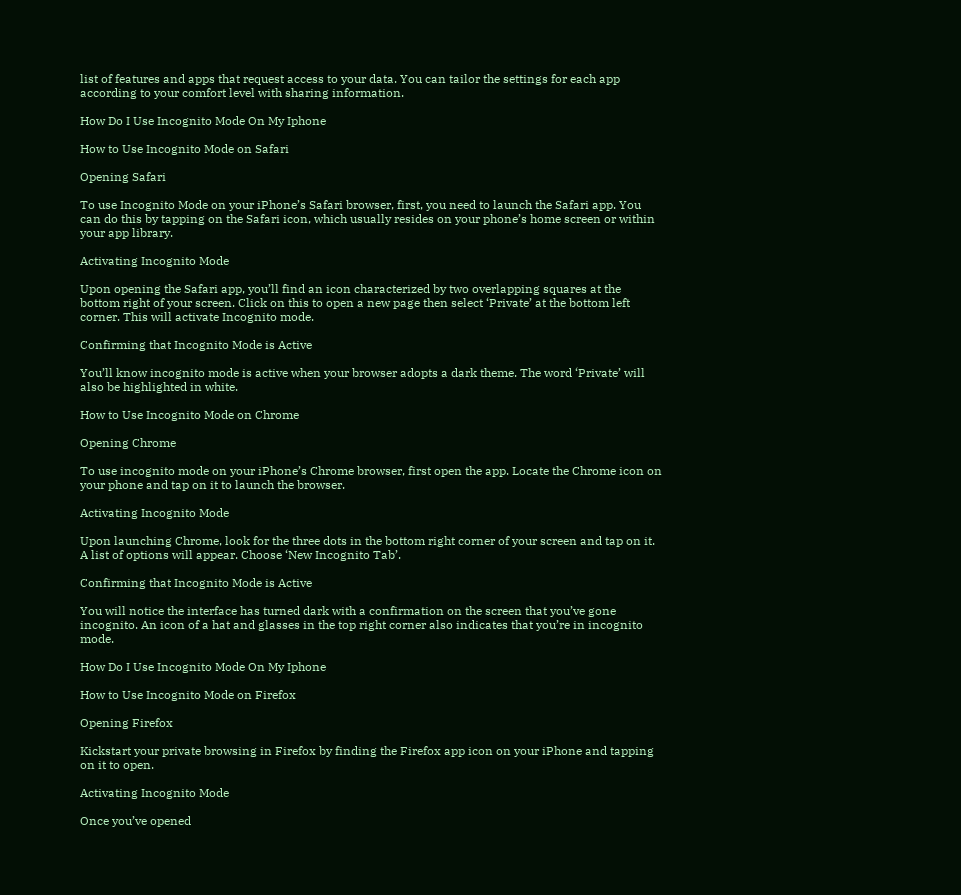list of features and apps that request access to your data. You can tailor the settings for each app according to your comfort level with sharing information.

How Do I Use Incognito Mode On My Iphone

How to Use Incognito Mode on Safari

Opening Safari

To use Incognito Mode on your iPhone’s Safari browser, first, you need to launch the Safari app. You can do this by tapping on the Safari icon, which usually resides on your phone’s home screen or within your app library.

Activating Incognito Mode

Upon opening the Safari app, you’ll find an icon characterized by two overlapping squares at the bottom right of your screen. Click on this to open a new page then select ‘Private’ at the bottom left corner. This will activate Incognito mode.

Confirming that Incognito Mode is Active

You’ll know incognito mode is active when your browser adopts a dark theme. The word ‘Private’ will also be highlighted in white.

How to Use Incognito Mode on Chrome

Opening Chrome

To use incognito mode on your iPhone’s Chrome browser, first open the app. Locate the Chrome icon on your phone and tap on it to launch the browser.

Activating Incognito Mode

Upon launching Chrome, look for the three dots in the bottom right corner of your screen and tap on it. A list of options will appear. Choose ‘New Incognito Tab’.

Confirming that Incognito Mode is Active

You will notice the interface has turned dark with a confirmation on the screen that you’ve gone incognito. An icon of a hat and glasses in the top right corner also indicates that you’re in incognito mode.

How Do I Use Incognito Mode On My Iphone

How to Use Incognito Mode on Firefox

Opening Firefox

Kickstart your private browsing in Firefox by finding the Firefox app icon on your iPhone and tapping on it to open.

Activating Incognito Mode

Once you’ve opened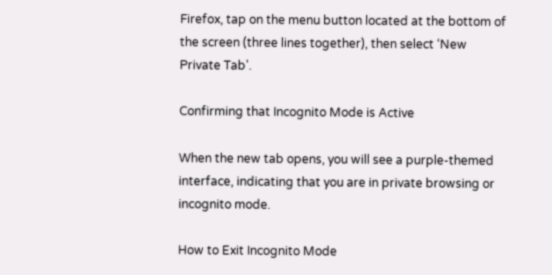Firefox, tap on the menu button located at the bottom of the screen (three lines together), then select ‘New Private Tab’.

Confirming that Incognito Mode is Active

When the new tab opens, you will see a purple-themed interface, indicating that you are in private browsing or incognito mode.

How to Exit Incognito Mode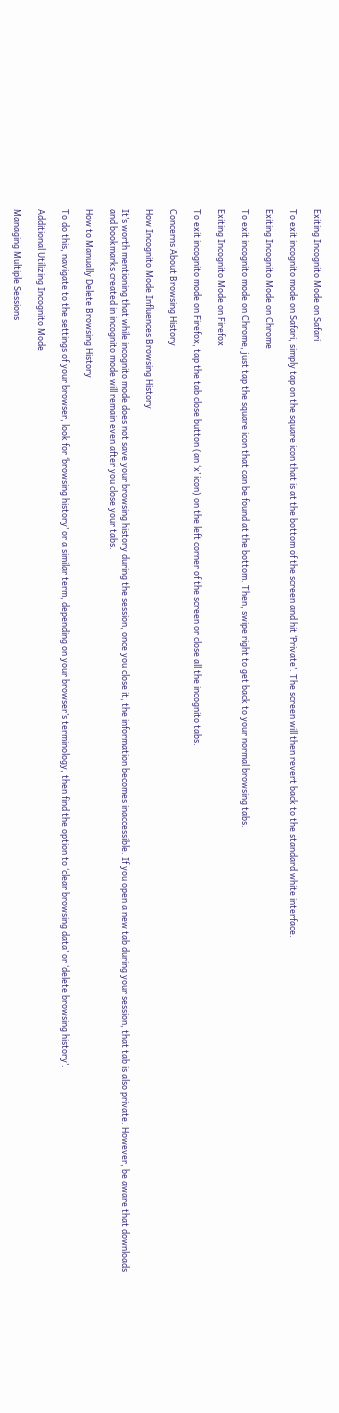Exiting Incognito Mode on Safari

To exit incognito mode on Safari, simply tap on the square icon that is at the bottom of the screen and hit ‘Private’. The screen will then revert back to the standard white interface.

Exiting Incognito Mode on Chrome

To exit incognito mode on Chrome, just tap the square icon that can be found at the bottom. Then, swipe right to get back to your normal browsing tabs.

Exiting Incognito Mode on Firefox

To exit incognito mode on Firefox, tap the tab close button (an ‘x’ icon) on the left corner of the screen or close all the incognito tabs.

Concerns About Browsing History

How Incognito Mode Influences Browsing History

It’s worth mentioning that while incognito mode does not save your browsing history during the session, once you close it, the information becomes inaccessible. If you open a new tab during your session, that tab is also private. However, be aware that downloads and bookmarks created in incognito mode will remain even after you close your tabs.

How to Manually Delete Browsing History

To do this, navigate to the settings of your browser, look for ‘browsing history’ or a similar term, depending on your browser’s terminology, then find the option to ‘clear browsing data’ or ‘delete browsing history’.

Additional Utilizing Incognito Mode

Managing Multiple Sessions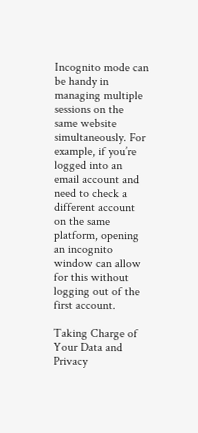Incognito mode can be handy in managing multiple sessions on the same website simultaneously. For example, if you’re logged into an email account and need to check a different account on the same platform, opening an incognito window can allow for this without logging out of the first account.

Taking Charge of Your Data and Privacy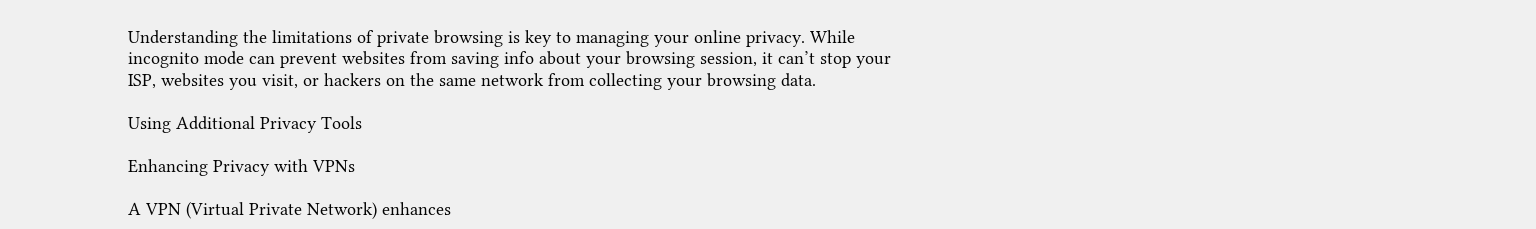Understanding the limitations of private browsing is key to managing your online privacy. While incognito mode can prevent websites from saving info about your browsing session, it can’t stop your ISP, websites you visit, or hackers on the same network from collecting your browsing data.

Using Additional Privacy Tools

Enhancing Privacy with VPNs

A VPN (Virtual Private Network) enhances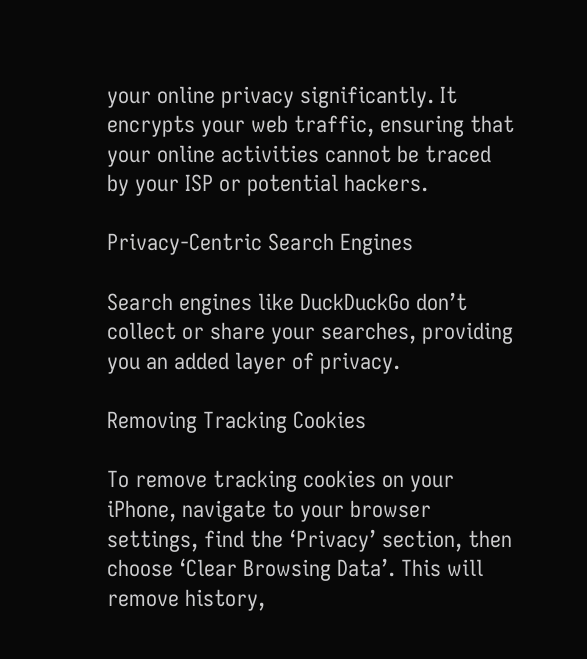your online privacy significantly. It encrypts your web traffic, ensuring that your online activities cannot be traced by your ISP or potential hackers.

Privacy-Centric Search Engines

Search engines like DuckDuckGo don’t collect or share your searches, providing you an added layer of privacy.

Removing Tracking Cookies

To remove tracking cookies on your iPhone, navigate to your browser settings, find the ‘Privacy’ section, then choose ‘Clear Browsing Data’. This will remove history,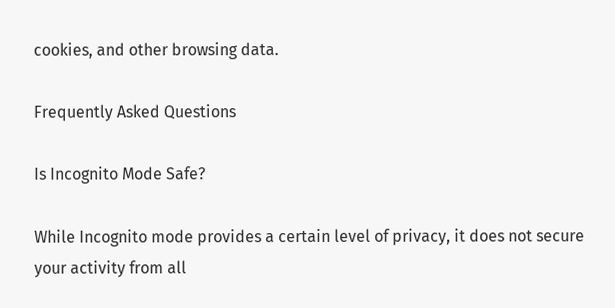cookies, and other browsing data.

Frequently Asked Questions

Is Incognito Mode Safe?

While Incognito mode provides a certain level of privacy, it does not secure your activity from all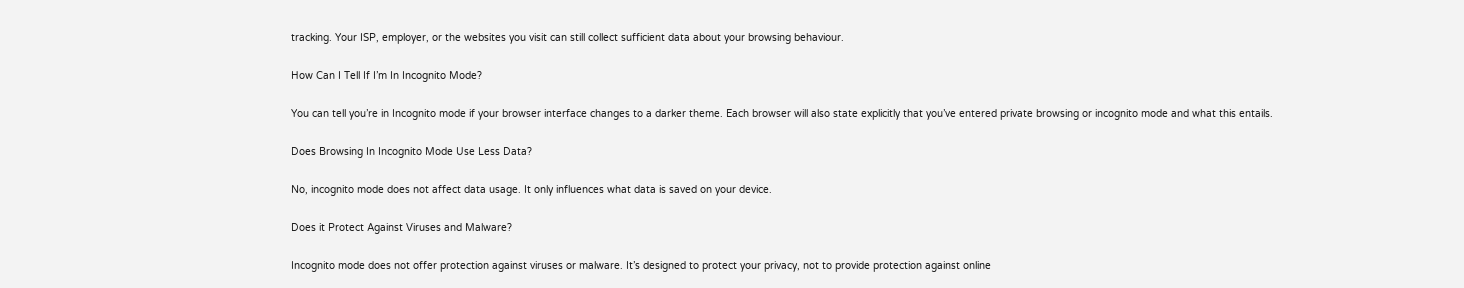tracking. Your ISP, employer, or the websites you visit can still collect sufficient data about your browsing behaviour.

How Can I Tell If I’m In Incognito Mode?

You can tell you’re in Incognito mode if your browser interface changes to a darker theme. Each browser will also state explicitly that you’ve entered private browsing or incognito mode and what this entails.

Does Browsing In Incognito Mode Use Less Data?

No, incognito mode does not affect data usage. It only influences what data is saved on your device.

Does it Protect Against Viruses and Malware?

Incognito mode does not offer protection against viruses or malware. It’s designed to protect your privacy, not to provide protection against online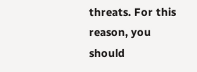threats. For this reason, you should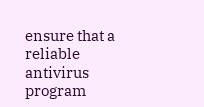ensure that a reliable antivirus program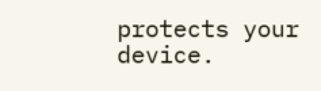protects your device.